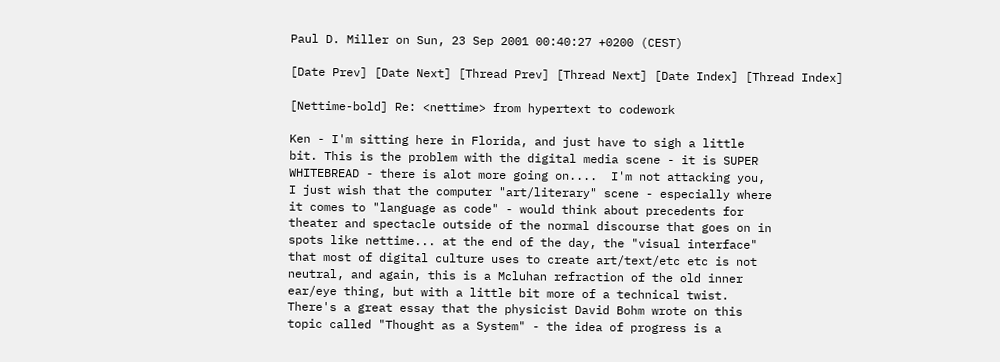Paul D. Miller on Sun, 23 Sep 2001 00:40:27 +0200 (CEST)

[Date Prev] [Date Next] [Thread Prev] [Thread Next] [Date Index] [Thread Index]

[Nettime-bold] Re: <nettime> from hypertext to codework

Ken - I'm sitting here in Florida, and just have to sigh a little
bit. This is the problem with the digital media scene - it is SUPER
WHITEBREAD - there is alot more going on....  I'm not attacking you,
I just wish that the computer "art/literary" scene - especially where
it comes to "language as code" - would think about precedents for
theater and spectacle outside of the normal discourse that goes on in
spots like nettime... at the end of the day, the "visual interface"
that most of digital culture uses to create art/text/etc etc is not
neutral, and again, this is a Mcluhan refraction of the old inner
ear/eye thing, but with a little bit more of a technical twist.
There's a great essay that the physicist David Bohm wrote on this
topic called "Thought as a System" - the idea of progress is a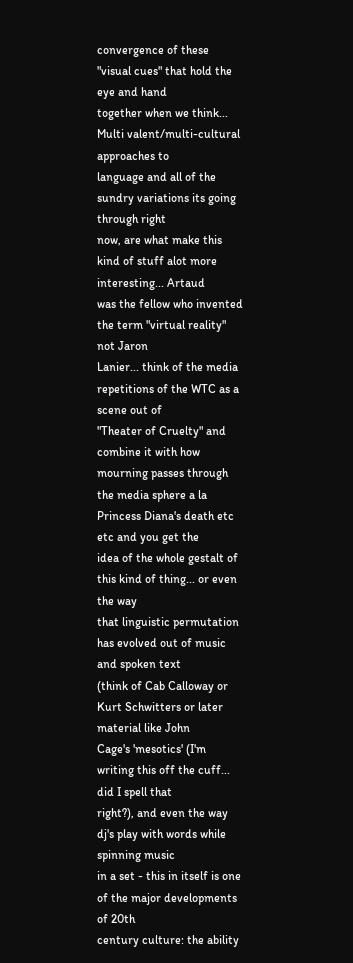convergence of these "visual cues" that hold the eye and hand
together when we think... Multi valent/multi-cultural approaches to
language and all of the sundry variations its going through right
now, are what make this kind of stuff alot more interesting... Artaud
was the fellow who invented the term "virtual reality" not Jaron
Lanier... think of the media repetitions of the WTC as a scene out of
"Theater of Cruelty" and combine it with how mourning passes through
the media sphere a la Princess Diana's death etc etc and you get the
idea of the whole gestalt of this kind of thing... or even the way
that linguistic permutation has evolved out of music and spoken text
(think of Cab Calloway or Kurt Schwitters or later material like John
Cage's 'mesotics' (I'm writing this off the cuff... did I spell that
right?), and even the way dj's play with words while spinning music
in a set - this in itself is one of the major developments of 20th
century culture: the ability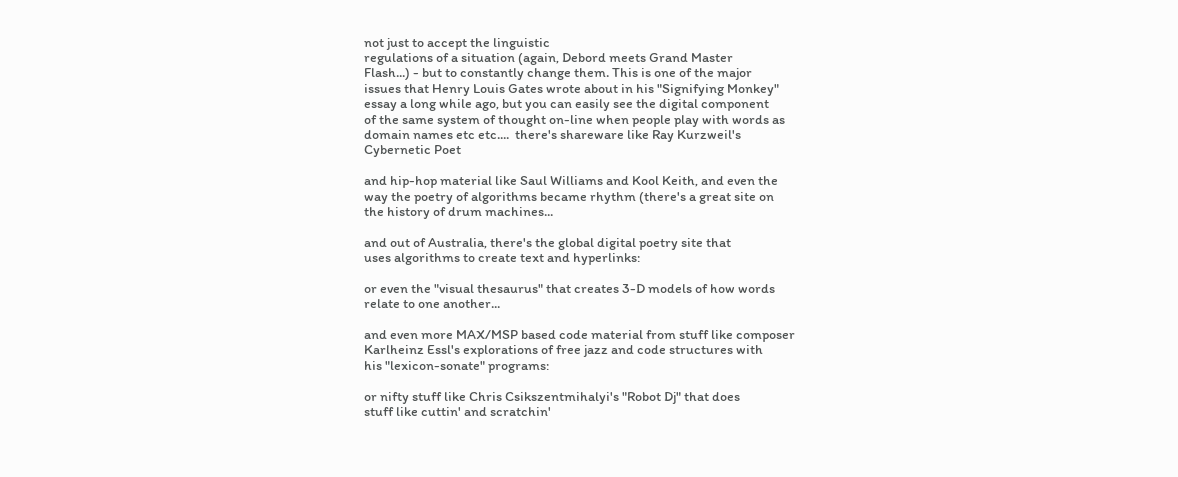not just to accept the linguistic
regulations of a situation (again, Debord meets Grand Master
Flash...) - but to constantly change them. This is one of the major
issues that Henry Louis Gates wrote about in his "Signifying Monkey"
essay a long while ago, but you can easily see the digital component
of the same system of thought on-line when people play with words as
domain names etc etc....  there's shareware like Ray Kurzweil's
Cybernetic Poet

and hip-hop material like Saul Williams and Kool Keith, and even the
way the poetry of algorithms became rhythm (there's a great site on
the history of drum machines...

and out of Australia, there's the global digital poetry site that
uses algorithms to create text and hyperlinks:

or even the "visual thesaurus" that creates 3-D models of how words
relate to one another...

and even more MAX/MSP based code material from stuff like composer
Karlheinz Essl's explorations of free jazz and code structures with
his "lexicon-sonate" programs:

or nifty stuff like Chris Csikszentmihalyi's "Robot Dj" that does
stuff like cuttin' and scratchin'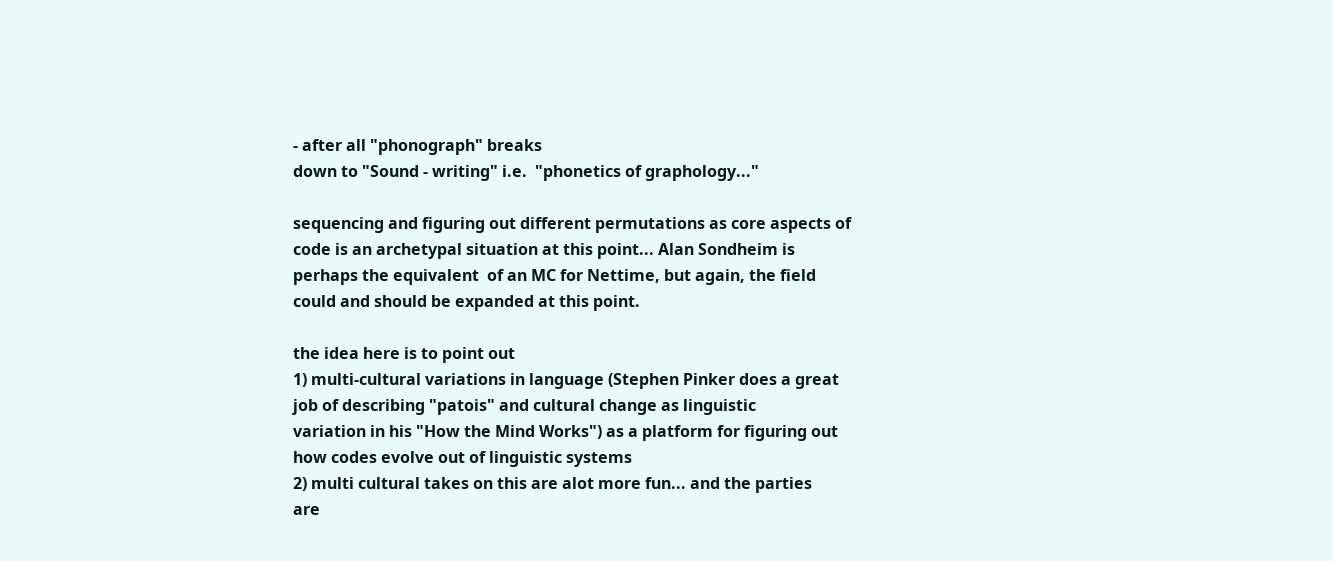- after all "phonograph" breaks
down to "Sound - writing" i.e.  "phonetics of graphology..."

sequencing and figuring out different permutations as core aspects of
code is an archetypal situation at this point... Alan Sondheim is
perhaps the equivalent  of an MC for Nettime, but again, the field
could and should be expanded at this point.

the idea here is to point out
1) multi-cultural variations in language (Stephen Pinker does a great
job of describing "patois" and cultural change as linguistic
variation in his "How the Mind Works") as a platform for figuring out
how codes evolve out of linguistic systems
2) multi cultural takes on this are alot more fun... and the parties
are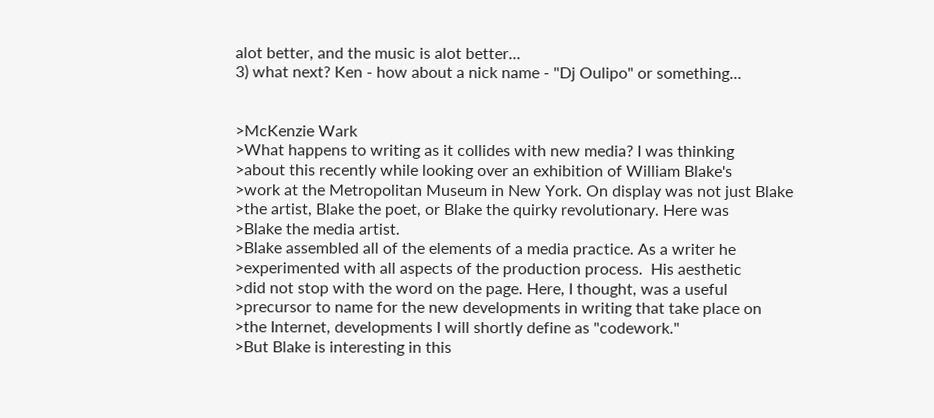alot better, and the music is alot better...
3) what next? Ken - how about a nick name - "Dj Oulipo" or something...


>McKenzie Wark
>What happens to writing as it collides with new media? I was thinking
>about this recently while looking over an exhibition of William Blake's
>work at the Metropolitan Museum in New York. On display was not just Blake
>the artist, Blake the poet, or Blake the quirky revolutionary. Here was
>Blake the media artist.
>Blake assembled all of the elements of a media practice. As a writer he
>experimented with all aspects of the production process.  His aesthetic
>did not stop with the word on the page. Here, I thought, was a useful
>precursor to name for the new developments in writing that take place on
>the Internet, developments I will shortly define as "codework."
>But Blake is interesting in this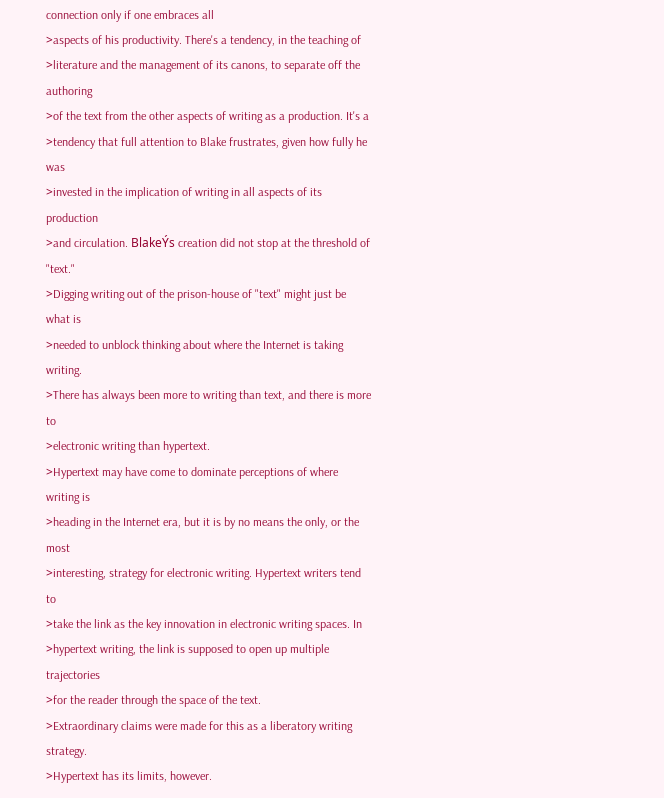connection only if one embraces all
>aspects of his productivity. There's a tendency, in the teaching of
>literature and the management of its canons, to separate off the authoring
>of the text from the other aspects of writing as a production. It's a
>tendency that full attention to Blake frustrates, given how fully he was
>invested in the implication of writing in all aspects of its production
>and circulation. BlakeÝs creation did not stop at the threshold of "text."
>Digging writing out of the prison-house of "text" might just be what is
>needed to unblock thinking about where the Internet is taking writing.
>There has always been more to writing than text, and there is more to
>electronic writing than hypertext.
>Hypertext may have come to dominate perceptions of where writing is
>heading in the Internet era, but it is by no means the only, or the most
>interesting, strategy for electronic writing. Hypertext writers tend to
>take the link as the key innovation in electronic writing spaces. In
>hypertext writing, the link is supposed to open up multiple trajectories
>for the reader through the space of the text.
>Extraordinary claims were made for this as a liberatory writing strategy.
>Hypertext has its limits, however.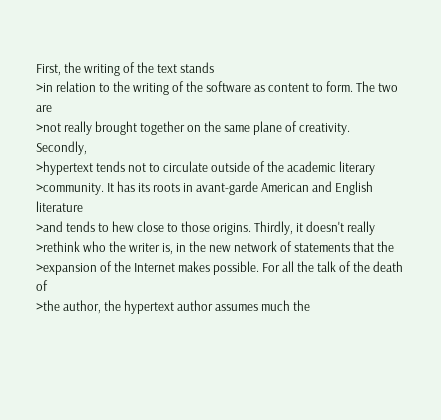First, the writing of the text stands
>in relation to the writing of the software as content to form. The two are
>not really brought together on the same plane of creativity. Secondly,
>hypertext tends not to circulate outside of the academic literary
>community. It has its roots in avant-garde American and English literature
>and tends to hew close to those origins. Thirdly, it doesn't really
>rethink who the writer is, in the new network of statements that the
>expansion of the Internet makes possible. For all the talk of the death of
>the author, the hypertext author assumes much the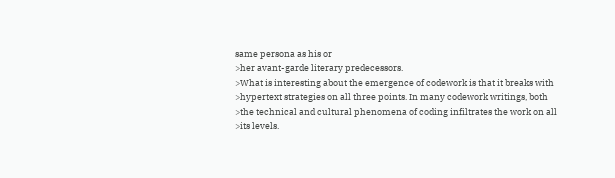same persona as his or
>her avant-garde literary predecessors.
>What is interesting about the emergence of codework is that it breaks with
>hypertext strategies on all three points. In many codework writings, both
>the technical and cultural phenomena of coding infiltrates the work on all
>its levels.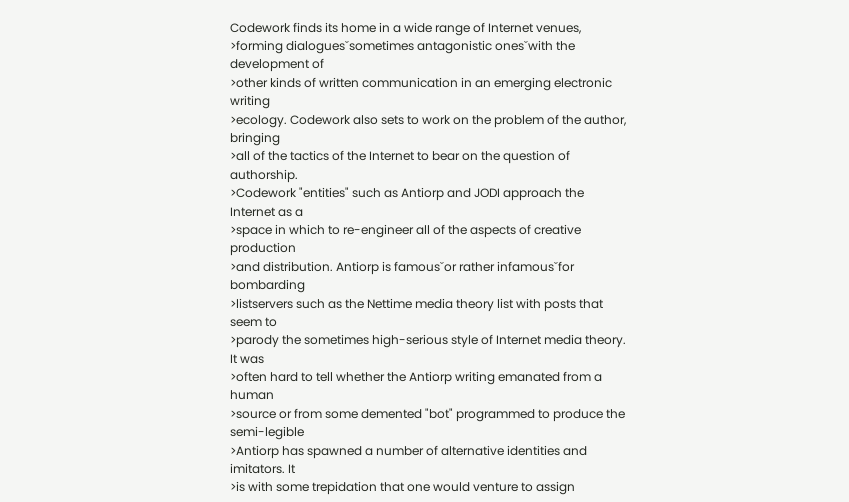Codework finds its home in a wide range of Internet venues,
>forming dialoguesˇsometimes antagonistic onesˇwith the development of
>other kinds of written communication in an emerging electronic writing
>ecology. Codework also sets to work on the problem of the author, bringing
>all of the tactics of the Internet to bear on the question of authorship.
>Codework "entities" such as Antiorp and JODI approach the Internet as a
>space in which to re-engineer all of the aspects of creative production
>and distribution. Antiorp is famousˇor rather infamousˇfor bombarding
>listservers such as the Nettime media theory list with posts that seem to
>parody the sometimes high-serious style of Internet media theory. It was
>often hard to tell whether the Antiorp writing emanated from a human
>source or from some demented "bot" programmed to produce the semi-legible
>Antiorp has spawned a number of alternative identities and imitators. It
>is with some trepidation that one would venture to assign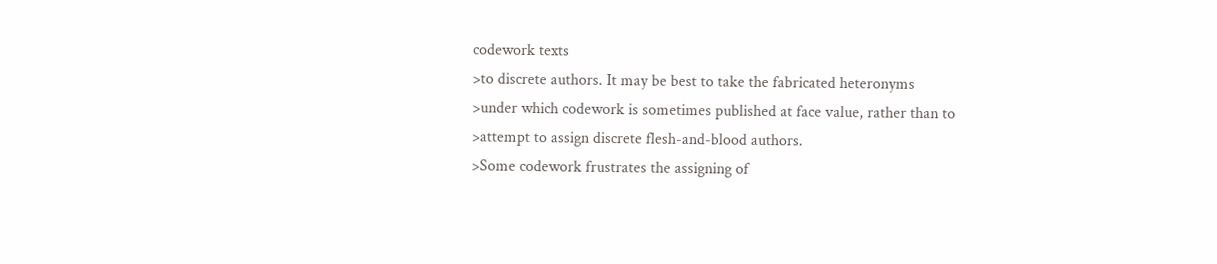codework texts
>to discrete authors. It may be best to take the fabricated heteronyms
>under which codework is sometimes published at face value, rather than to
>attempt to assign discrete flesh-and-blood authors.
>Some codework frustrates the assigning of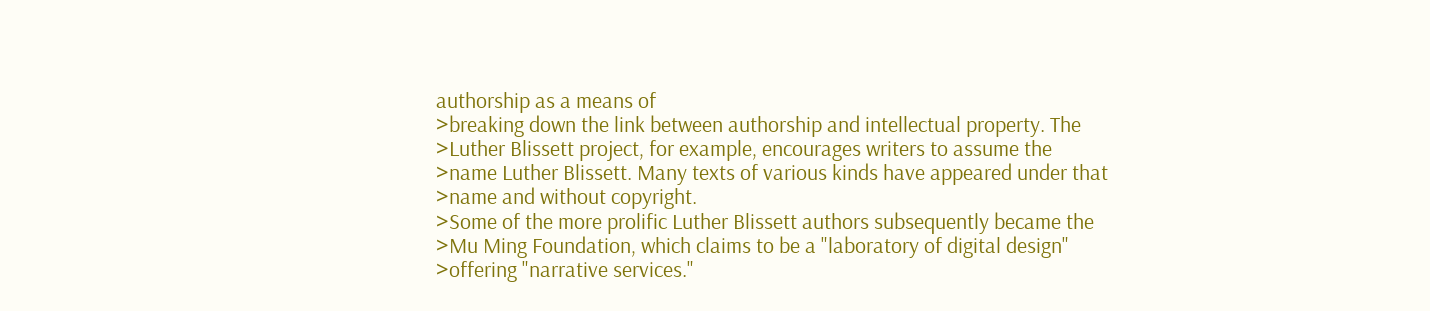authorship as a means of
>breaking down the link between authorship and intellectual property. The
>Luther Blissett project, for example, encourages writers to assume the
>name Luther Blissett. Many texts of various kinds have appeared under that
>name and without copyright.
>Some of the more prolific Luther Blissett authors subsequently became the
>Mu Ming Foundation, which claims to be a "laboratory of digital design"
>offering "narrative services."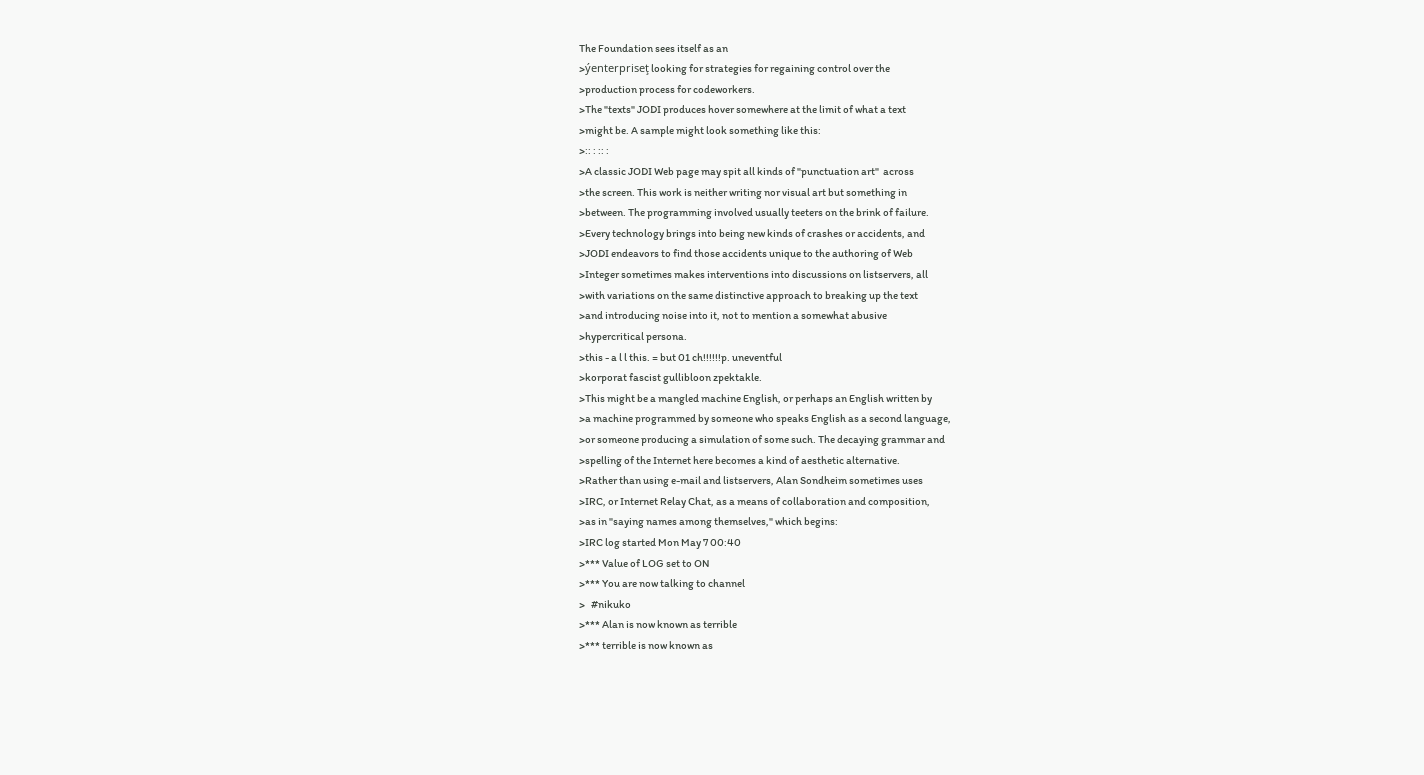The Foundation sees itself as an
>ýenterpriseţ looking for strategies for regaining control over the
>production process for codeworkers.
>The "texts" JODI produces hover somewhere at the limit of what a text
>might be. A sample might look something like this:
>:: : :: :
>A classic JODI Web page may spit all kinds of "punctuation art"  across
>the screen. This work is neither writing nor visual art but something in
>between. The programming involved usually teeters on the brink of failure.
>Every technology brings into being new kinds of crashes or accidents, and
>JODI endeavors to find those accidents unique to the authoring of Web
>Integer sometimes makes interventions into discussions on listservers, all
>with variations on the same distinctive approach to breaking up the text
>and introducing noise into it, not to mention a somewhat abusive
>hypercritical persona.
>this - a l l this. = but 01 ch!!!!!!p. uneventful
>korporat fascist gullibloon zpektakle.
>This might be a mangled machine English, or perhaps an English written by
>a machine programmed by someone who speaks English as a second language,
>or someone producing a simulation of some such. The decaying grammar and
>spelling of the Internet here becomes a kind of aesthetic alternative.
>Rather than using e-mail and listservers, Alan Sondheim sometimes uses
>IRC, or Internet Relay Chat, as a means of collaboration and composition,
>as in "saying names among themselves," which begins:
>IRC log started Mon May 7 00:40
>*** Value of LOG set to ON
>*** You are now talking to channel
>   #nikuko
>*** Alan is now known as terrible
>*** terrible is now known as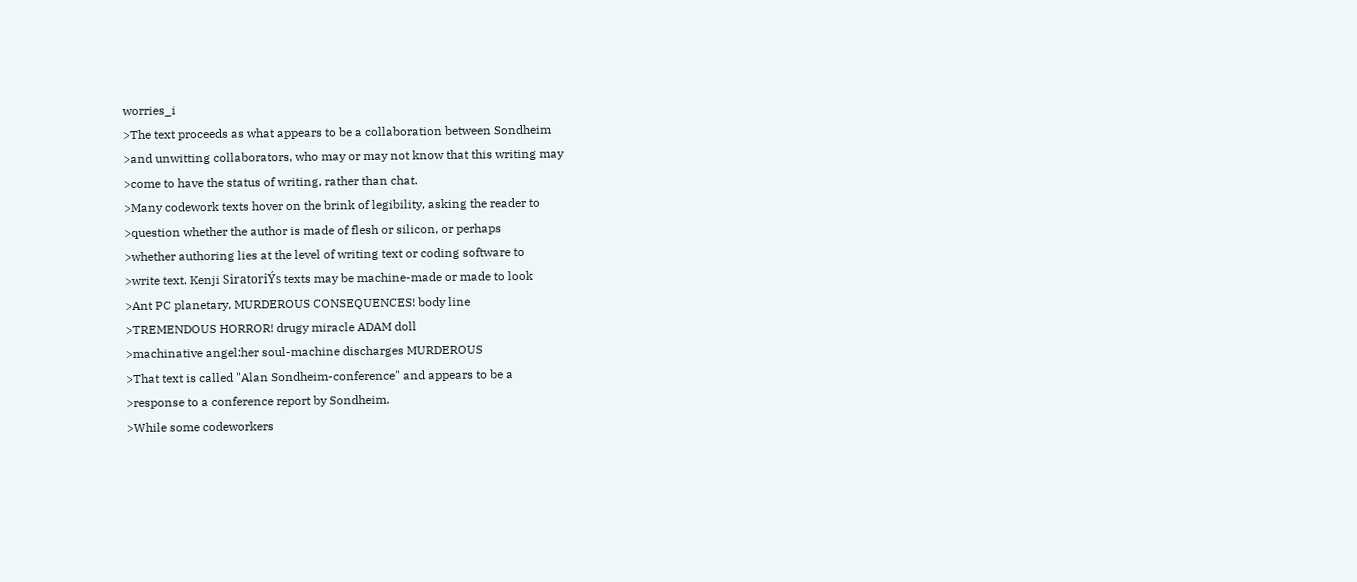worries_i
>The text proceeds as what appears to be a collaboration between Sondheim
>and unwitting collaborators, who may or may not know that this writing may
>come to have the status of writing, rather than chat.
>Many codework texts hover on the brink of legibility, asking the reader to
>question whether the author is made of flesh or silicon, or perhaps
>whether authoring lies at the level of writing text or coding software to
>write text. Kenji SiratoriÝs texts may be machine-made or made to look
>Ant PC planetary, MURDEROUS CONSEQUENCES! body line
>TREMENDOUS HORROR! drugy miracle ADAM doll
>machinative angel:her soul-machine discharges MURDEROUS
>That text is called "Alan Sondheim-conference" and appears to be a
>response to a conference report by Sondheim.
>While some codeworkers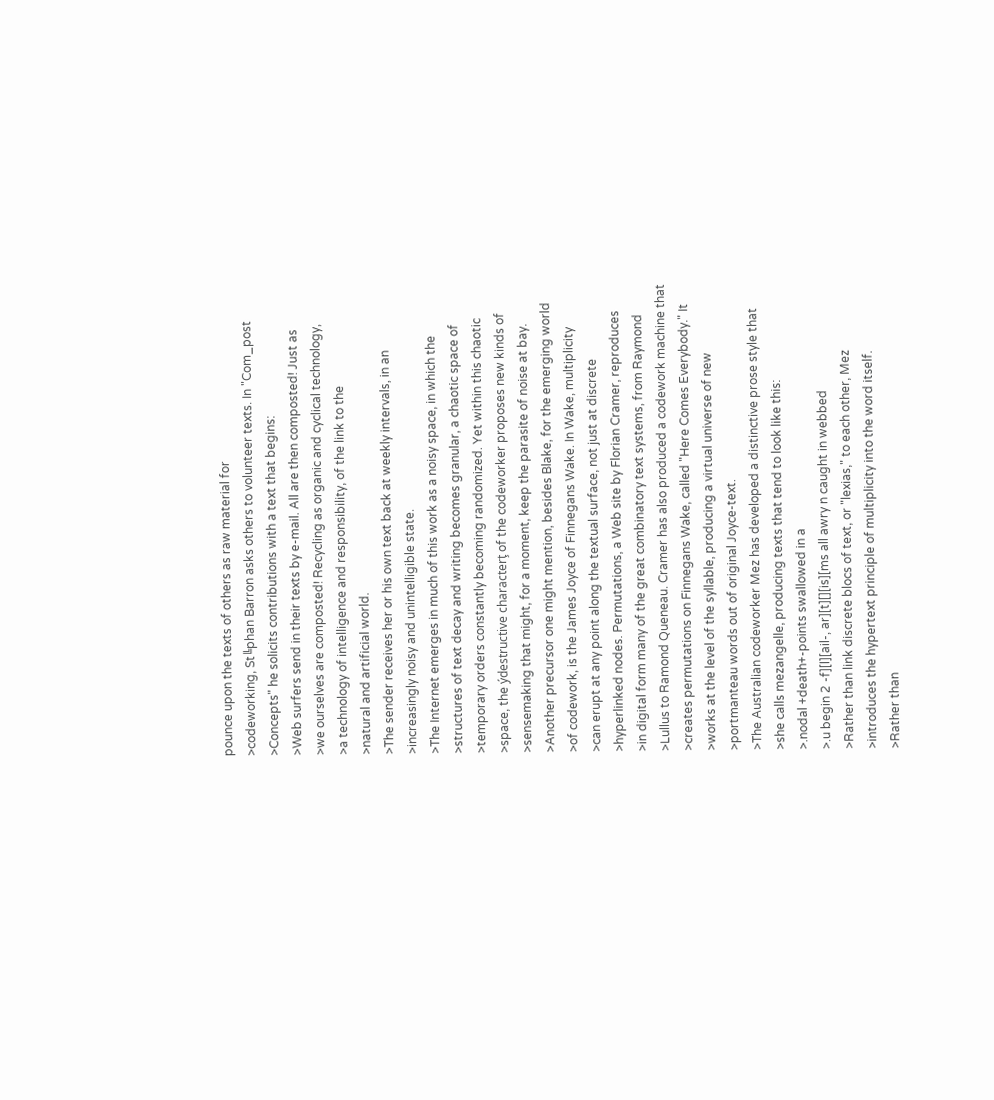pounce upon the texts of others as raw material for
>codeworking, St╚phan Barron asks others to volunteer texts. In "Com_post
>Concepts" he solicits contributions with a text that begins:
>Web surfers send in their texts by e-mail. All are then composted! Just as
>we ourselves are composted! Recycling as organic and cyclical technology,
>a technology of intelligence and responsibility, of the link to the
>natural and artificial world.
>The sender receives her or his own text back at weekly intervals, in an
>increasingly noisy and unintelligible state.
>The Internet emerges in much of this work as a noisy space, in which the
>structures of text decay and writing becomes granular, a chaotic space of
>temporary orders constantly becoming randomized. Yet within this chaotic
>space, the ýdestructive characterţ of the codeworker proposes new kinds of
>sensemaking that might, for a moment, keep the parasite of noise at bay.
>Another precursor one might mention, besides Blake, for the emerging world
>of codework, is the James Joyce of Finnegans Wake. In Wake, multiplicity
>can erupt at any point along the textual surface, not just at discrete
>hyperlinked nodes. Permutations, a Web site by Florian Cramer, reproduces
>in digital form many of the great combinatory text systems, from Raymond
>Lullus to Ramond Queneau. Cramer has also produced a codework machine that
>creates permutations on Finnegans Wake, called "Here Comes Everybody." It
>works at the level of the syllable, producing a virtual universe of new
>portmanteau words out of original Joyce-text.
>The Australian codeworker Mez has developed a distinctive prose style that
>she calls mezangelle, producing texts that tend to look like this:
>.nodal +death+-points swallowed in a
>.u begin 2 -f][l][ail-, ar][t][][is][ms all awry n caught in webbed
>Rather than link discrete blocs of text, or "lexias," to each other, Mez
>introduces the hypertext principle of multiplicity into the word itself.
>Rather than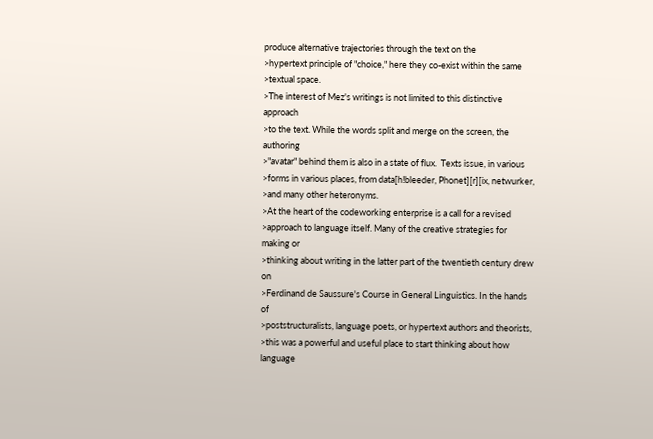produce alternative trajectories through the text on the
>hypertext principle of "choice," here they co-exist within the same
>textual space.
>The interest of Mez's writings is not limited to this distinctive approach
>to the text. While the words split and merge on the screen, the authoring
>"avatar" behind them is also in a state of flux.  Texts issue, in various
>forms in various places, from data[h!bleeder, Phonet][r][ix, netwurker,
>and many other heteronyms.
>At the heart of the codeworking enterprise is a call for a revised
>approach to language itself. Many of the creative strategies for making or
>thinking about writing in the latter part of the twentieth century drew on
>Ferdinand de Saussure's Course in General Linguistics. In the hands of
>poststructuralists, language poets, or hypertext authors and theorists,
>this was a powerful and useful place to start thinking about how language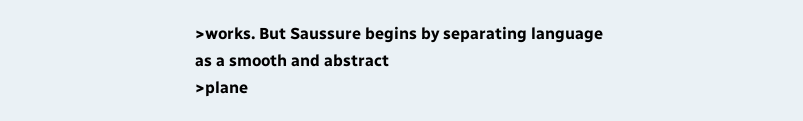>works. But Saussure begins by separating language as a smooth and abstract
>plane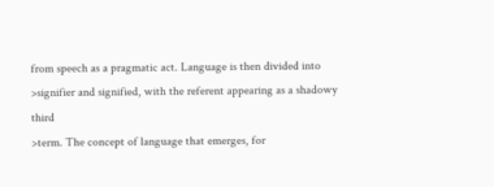from speech as a pragmatic act. Language is then divided into
>signifier and signified, with the referent appearing as a shadowy third
>term. The concept of language that emerges, for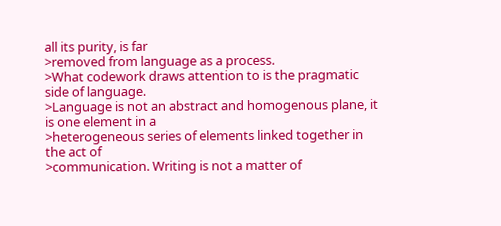all its purity, is far
>removed from language as a process.
>What codework draws attention to is the pragmatic side of language.
>Language is not an abstract and homogenous plane, it is one element in a
>heterogeneous series of elements linked together in the act of
>communication. Writing is not a matter of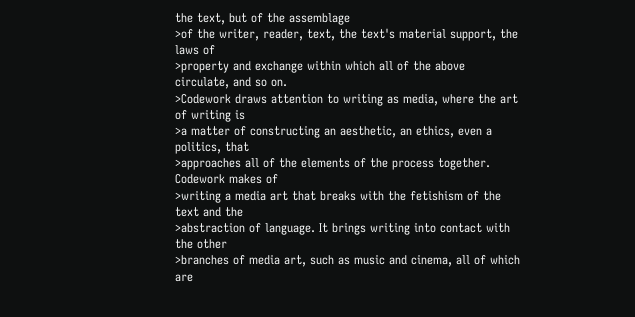the text, but of the assemblage
>of the writer, reader, text, the text's material support, the laws of
>property and exchange within which all of the above circulate, and so on.
>Codework draws attention to writing as media, where the art of writing is
>a matter of constructing an aesthetic, an ethics, even a politics, that
>approaches all of the elements of the process together. Codework makes of
>writing a media art that breaks with the fetishism of the text and the
>abstraction of language. It brings writing into contact with the other
>branches of media art, such as music and cinema, all of which are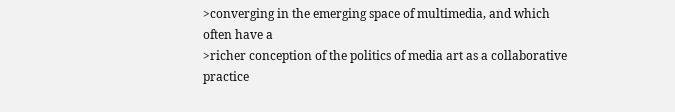>converging in the emerging space of multimedia, and which often have a
>richer conception of the politics of media art as a collaborative practice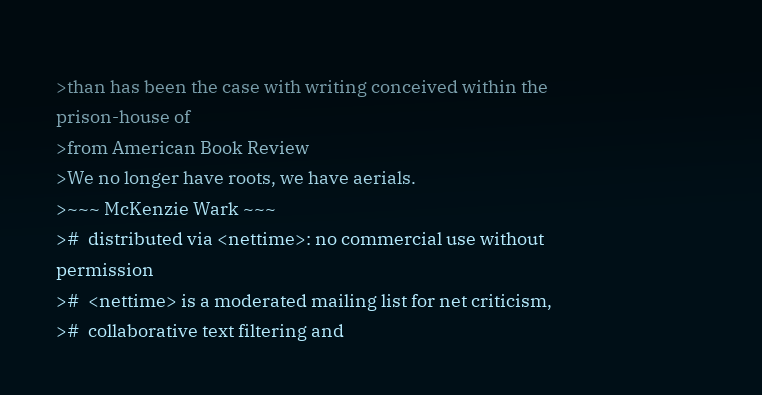>than has been the case with writing conceived within the prison-house of
>from American Book Review
>We no longer have roots, we have aerials.
>~~~ McKenzie Wark ~~~
>#  distributed via <nettime>: no commercial use without permission
>#  <nettime> is a moderated mailing list for net criticism,
>#  collaborative text filtering and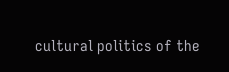cultural politics of the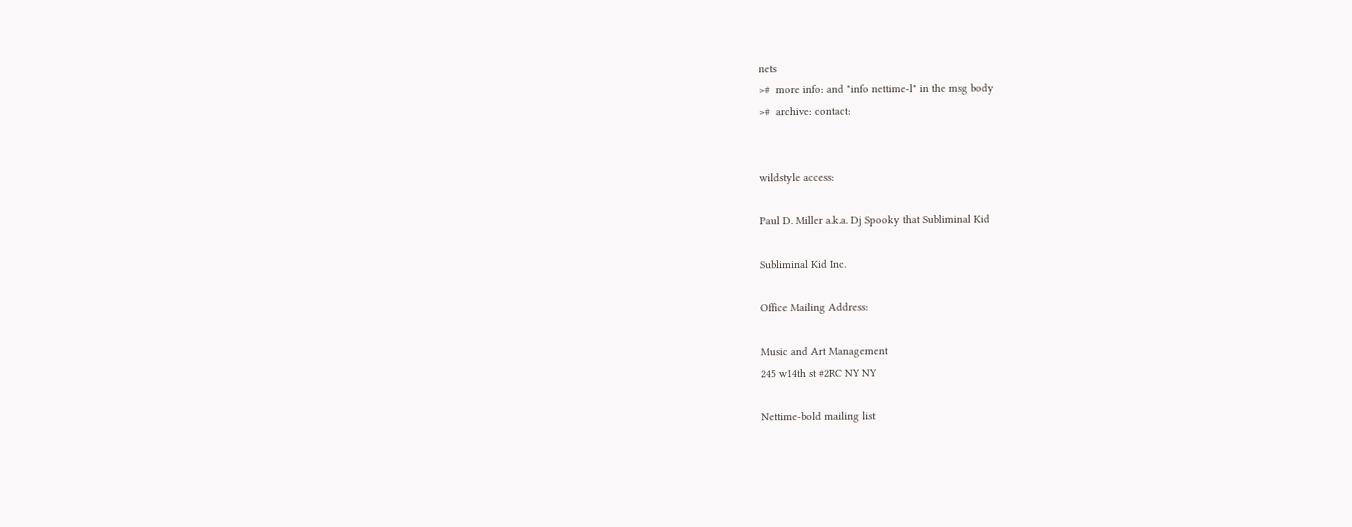nets
>#  more info: and "info nettime-l" in the msg body
>#  archive: contact:


wildstyle access:

Paul D. Miller a.k.a. Dj Spooky that Subliminal Kid

Subliminal Kid Inc.

Office Mailing Address:

Music and Art Management
245 w14th st #2RC NY NY

Nettime-bold mailing list